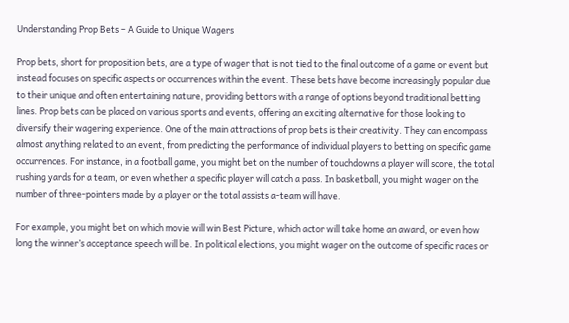Understanding Prop Bets – A Guide to Unique Wagers

Prop bets, short for proposition bets, are a type of wager that is not tied to the final outcome of a game or event but instead focuses on specific aspects or occurrences within the event. These bets have become increasingly popular due to their unique and often entertaining nature, providing bettors with a range of options beyond traditional betting lines. Prop bets can be placed on various sports and events, offering an exciting alternative for those looking to diversify their wagering experience. One of the main attractions of prop bets is their creativity. They can encompass almost anything related to an event, from predicting the performance of individual players to betting on specific game occurrences. For instance, in a football game, you might bet on the number of touchdowns a player will score, the total rushing yards for a team, or even whether a specific player will catch a pass. In basketball, you might wager on the number of three-pointers made by a player or the total assists a-team will have.

For example, you might bet on which movie will win Best Picture, which actor will take home an award, or even how long the winner’s acceptance speech will be. In political elections, you might wager on the outcome of specific races or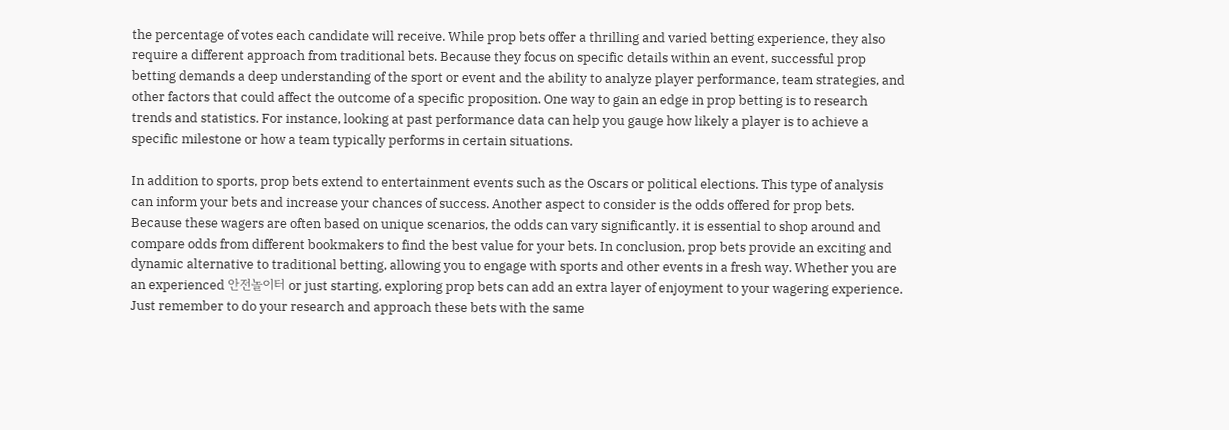the percentage of votes each candidate will receive. While prop bets offer a thrilling and varied betting experience, they also require a different approach from traditional bets. Because they focus on specific details within an event, successful prop betting demands a deep understanding of the sport or event and the ability to analyze player performance, team strategies, and other factors that could affect the outcome of a specific proposition. One way to gain an edge in prop betting is to research trends and statistics. For instance, looking at past performance data can help you gauge how likely a player is to achieve a specific milestone or how a team typically performs in certain situations.

In addition to sports, prop bets extend to entertainment events such as the Oscars or political elections. This type of analysis can inform your bets and increase your chances of success. Another aspect to consider is the odds offered for prop bets. Because these wagers are often based on unique scenarios, the odds can vary significantly. it is essential to shop around and compare odds from different bookmakers to find the best value for your bets. In conclusion, prop bets provide an exciting and dynamic alternative to traditional betting, allowing you to engage with sports and other events in a fresh way. Whether you are an experienced 안전놀이터 or just starting, exploring prop bets can add an extra layer of enjoyment to your wagering experience. Just remember to do your research and approach these bets with the same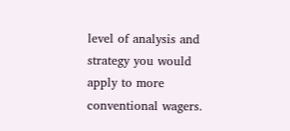level of analysis and strategy you would apply to more conventional wagers.